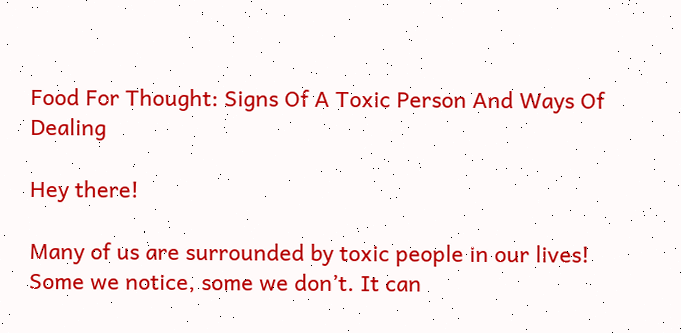Food For Thought: Signs Of A Toxic Person And Ways Of Dealing

Hey there!

Many of us are surrounded by toxic people in our lives! Some we notice, some we don’t. It can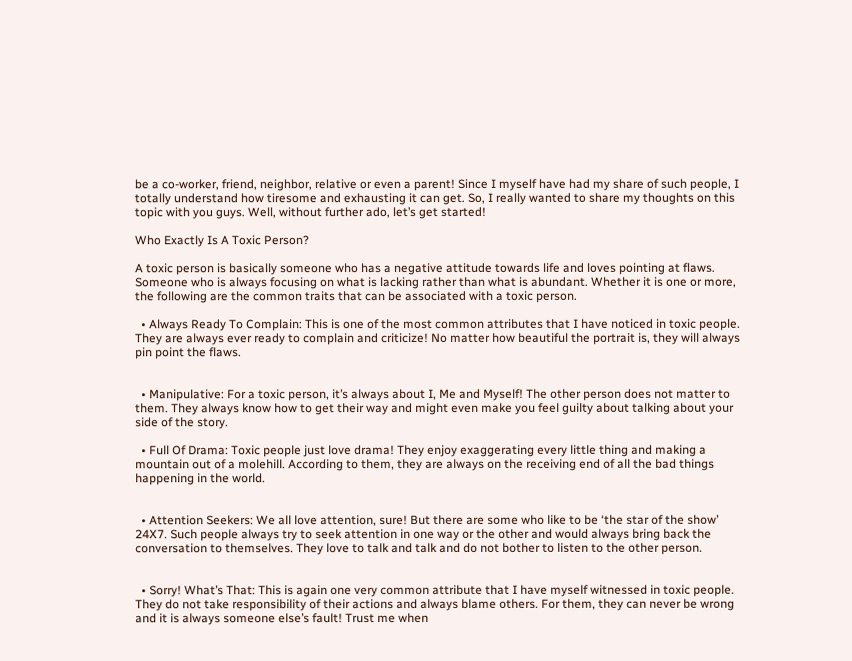be a co-worker, friend, neighbor, relative or even a parent! Since I myself have had my share of such people, I totally understand how tiresome and exhausting it can get. So, I really wanted to share my thoughts on this topic with you guys. Well, without further ado, let’s get started!

Who Exactly Is A Toxic Person?

A toxic person is basically someone who has a negative attitude towards life and loves pointing at flaws. Someone who is always focusing on what is lacking rather than what is abundant. Whether it is one or more, the following are the common traits that can be associated with a toxic person.

  • Always Ready To Complain: This is one of the most common attributes that I have noticed in toxic people. They are always ever ready to complain and criticize! No matter how beautiful the portrait is, they will always pin point the flaws.


  • Manipulative: For a toxic person, it’s always about I, Me and Myself! The other person does not matter to them. They always know how to get their way and might even make you feel guilty about talking about your side of the story.

  • Full Of Drama: Toxic people just love drama! They enjoy exaggerating every little thing and making a mountain out of a molehill. According to them, they are always on the receiving end of all the bad things happening in the world.


  • Attention Seekers: We all love attention, sure! But there are some who like to be ‘the star of the show’ 24X7. Such people always try to seek attention in one way or the other and would always bring back the conversation to themselves. They love to talk and talk and do not bother to listen to the other person.


  • Sorry! What’s That: This is again one very common attribute that I have myself witnessed in toxic people. They do not take responsibility of their actions and always blame others. For them, they can never be wrong and it is always someone else’s fault! Trust me when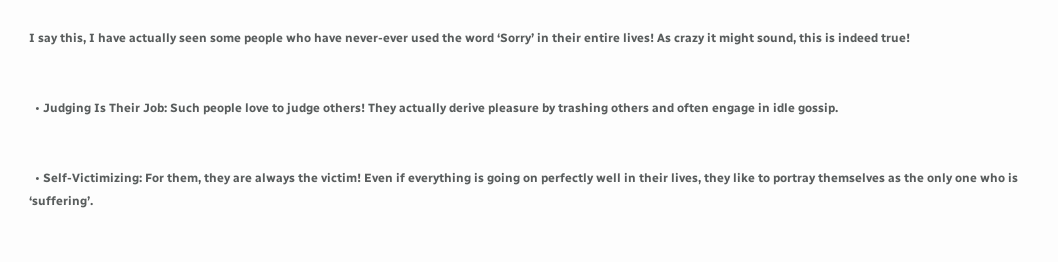I say this, I have actually seen some people who have never-ever used the word ‘Sorry’ in their entire lives! As crazy it might sound, this is indeed true!


  • Judging Is Their Job: Such people love to judge others! They actually derive pleasure by trashing others and often engage in idle gossip.


  • Self-Victimizing: For them, they are always the victim! Even if everything is going on perfectly well in their lives, they like to portray themselves as the only one who is ‘suffering’.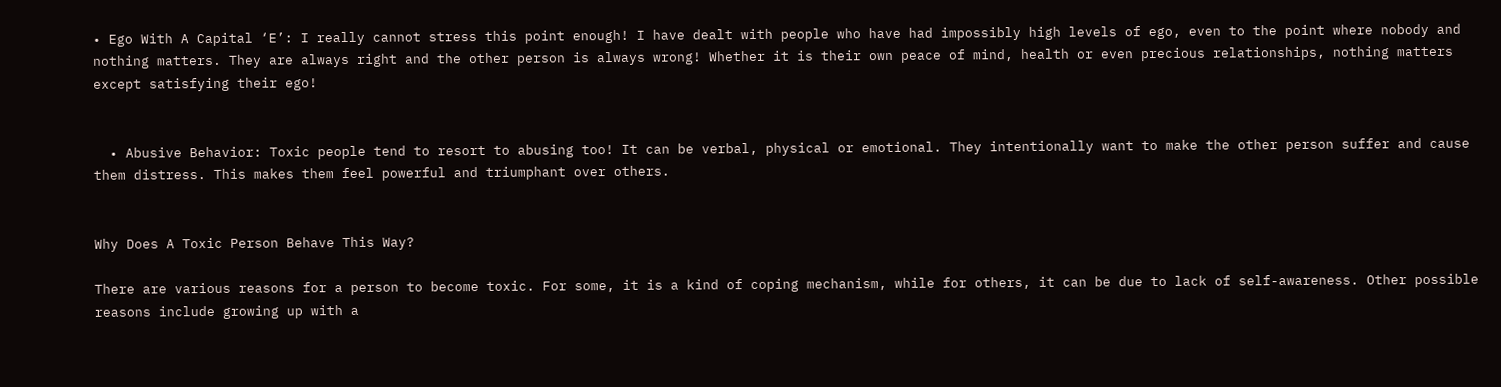• Ego With A Capital ‘E’: I really cannot stress this point enough! I have dealt with people who have had impossibly high levels of ego, even to the point where nobody and nothing matters. They are always right and the other person is always wrong! Whether it is their own peace of mind, health or even precious relationships, nothing matters except satisfying their ego!


  • Abusive Behavior: Toxic people tend to resort to abusing too! It can be verbal, physical or emotional. They intentionally want to make the other person suffer and cause them distress. This makes them feel powerful and triumphant over others.


Why Does A Toxic Person Behave This Way?

There are various reasons for a person to become toxic. For some, it is a kind of coping mechanism, while for others, it can be due to lack of self-awareness. Other possible reasons include growing up with a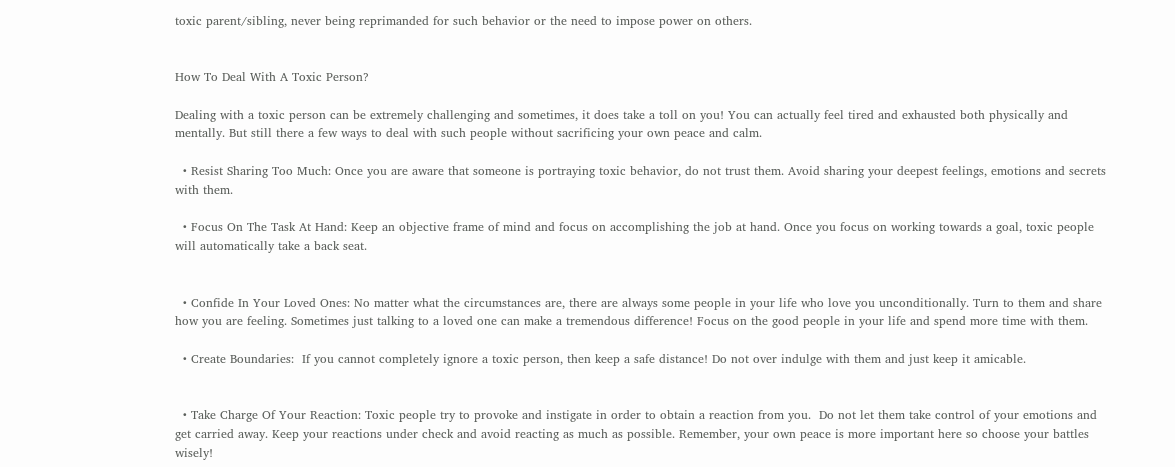toxic parent/sibling, never being reprimanded for such behavior or the need to impose power on others.


How To Deal With A Toxic Person?

Dealing with a toxic person can be extremely challenging and sometimes, it does take a toll on you! You can actually feel tired and exhausted both physically and mentally. But still there a few ways to deal with such people without sacrificing your own peace and calm.

  • Resist Sharing Too Much: Once you are aware that someone is portraying toxic behavior, do not trust them. Avoid sharing your deepest feelings, emotions and secrets with them.

  • Focus On The Task At Hand: Keep an objective frame of mind and focus on accomplishing the job at hand. Once you focus on working towards a goal, toxic people will automatically take a back seat.


  • Confide In Your Loved Ones: No matter what the circumstances are, there are always some people in your life who love you unconditionally. Turn to them and share how you are feeling. Sometimes just talking to a loved one can make a tremendous difference! Focus on the good people in your life and spend more time with them.

  • Create Boundaries:  If you cannot completely ignore a toxic person, then keep a safe distance! Do not over indulge with them and just keep it amicable.


  • Take Charge Of Your Reaction: Toxic people try to provoke and instigate in order to obtain a reaction from you.  Do not let them take control of your emotions and get carried away. Keep your reactions under check and avoid reacting as much as possible. Remember, your own peace is more important here so choose your battles wisely!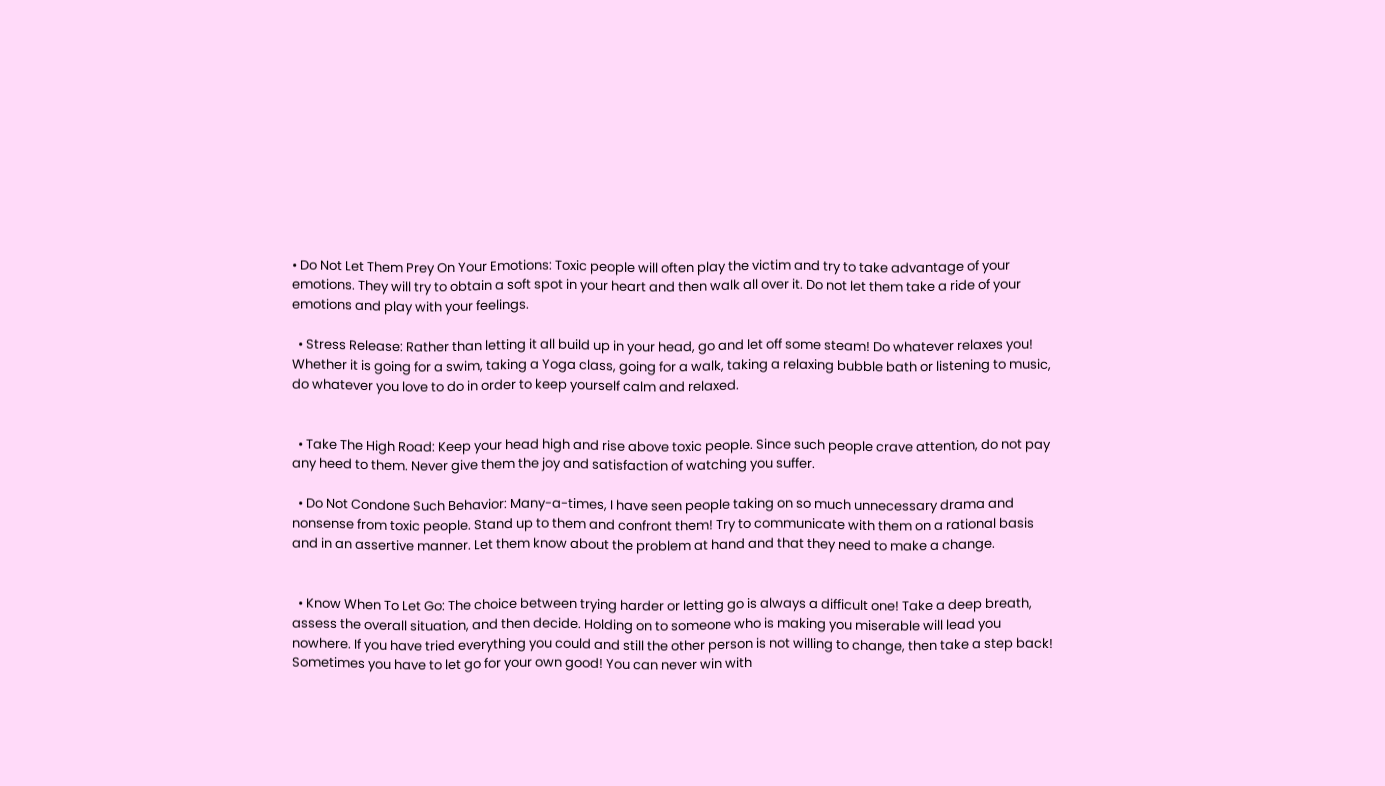• Do Not Let Them Prey On Your Emotions: Toxic people will often play the victim and try to take advantage of your emotions. They will try to obtain a soft spot in your heart and then walk all over it. Do not let them take a ride of your emotions and play with your feelings.

  • Stress Release: Rather than letting it all build up in your head, go and let off some steam! Do whatever relaxes you! Whether it is going for a swim, taking a Yoga class, going for a walk, taking a relaxing bubble bath or listening to music, do whatever you love to do in order to keep yourself calm and relaxed.


  • Take The High Road: Keep your head high and rise above toxic people. Since such people crave attention, do not pay any heed to them. Never give them the joy and satisfaction of watching you suffer.

  • Do Not Condone Such Behavior: Many-a-times, I have seen people taking on so much unnecessary drama and nonsense from toxic people. Stand up to them and confront them! Try to communicate with them on a rational basis and in an assertive manner. Let them know about the problem at hand and that they need to make a change.


  • Know When To Let Go: The choice between trying harder or letting go is always a difficult one! Take a deep breath, assess the overall situation, and then decide. Holding on to someone who is making you miserable will lead you nowhere. If you have tried everything you could and still the other person is not willing to change, then take a step back! Sometimes you have to let go for your own good! You can never win with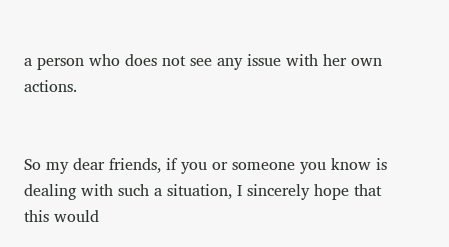a person who does not see any issue with her own actions.


So my dear friends, if you or someone you know is dealing with such a situation, I sincerely hope that this would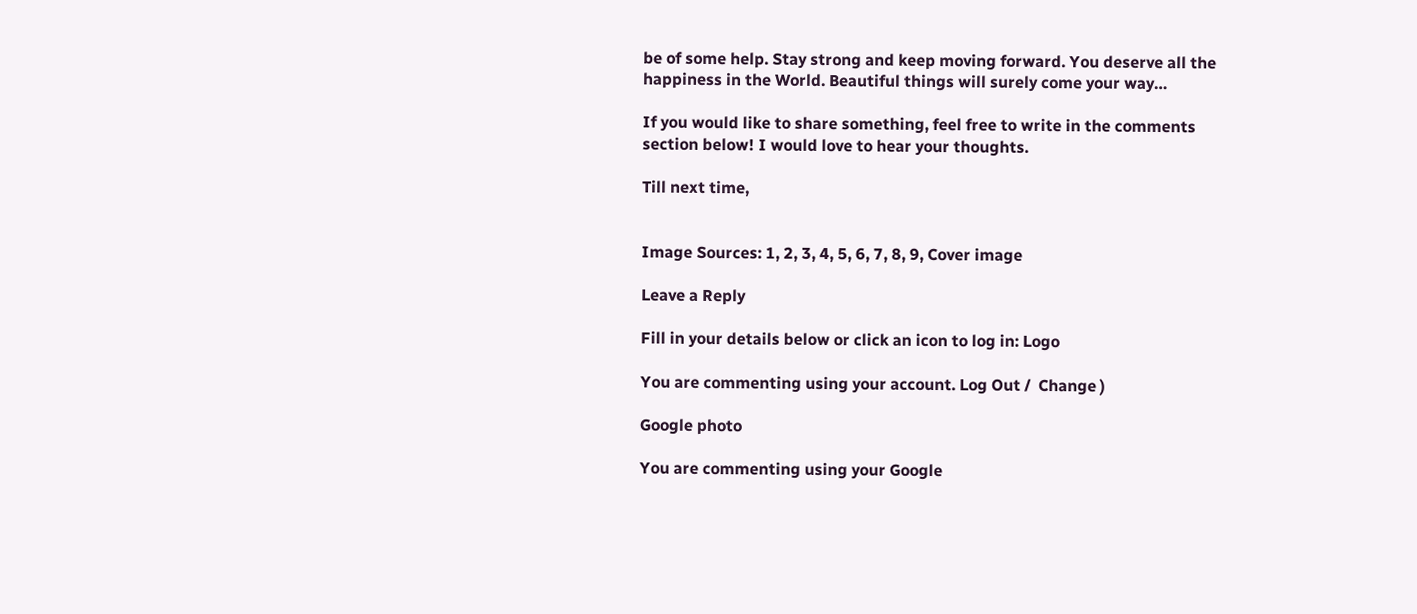be of some help. Stay strong and keep moving forward. You deserve all the happiness in the World. Beautiful things will surely come your way…

If you would like to share something, feel free to write in the comments section below! I would love to hear your thoughts.

Till next time,


Image Sources: 1, 2, 3, 4, 5, 6, 7, 8, 9, Cover image

Leave a Reply

Fill in your details below or click an icon to log in: Logo

You are commenting using your account. Log Out /  Change )

Google photo

You are commenting using your Google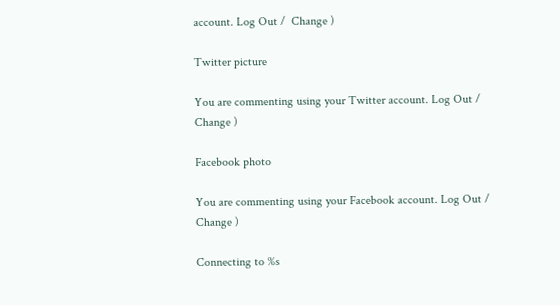account. Log Out /  Change )

Twitter picture

You are commenting using your Twitter account. Log Out /  Change )

Facebook photo

You are commenting using your Facebook account. Log Out /  Change )

Connecting to %s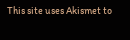This site uses Akismet to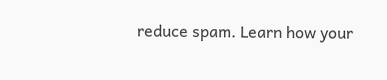reduce spam. Learn how your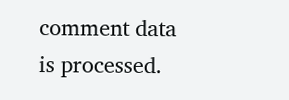comment data is processed.